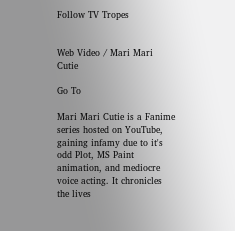Follow TV Tropes


Web Video / Mari Mari Cutie

Go To

Mari Mari Cutie is a Fanime series hosted on YouTube, gaining infamy due to it's odd Plot, MS Paint animation, and mediocre voice acting. It chronicles the lives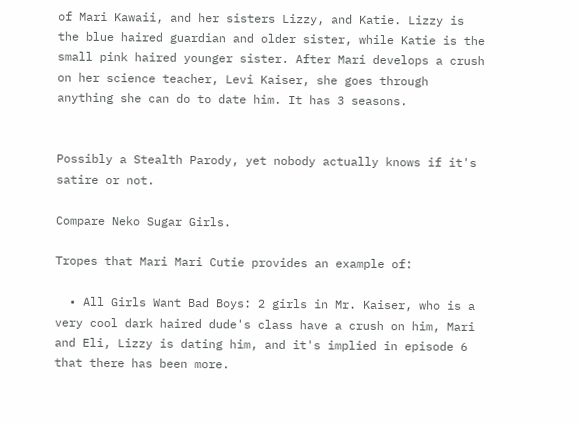of Mari Kawaii, and her sisters Lizzy, and Katie. Lizzy is the blue haired guardian and older sister, while Katie is the small pink haired younger sister. After Mari develops a crush on her science teacher, Levi Kaiser, she goes through anything she can do to date him. It has 3 seasons.


Possibly a Stealth Parody, yet nobody actually knows if it's satire or not.

Compare Neko Sugar Girls.

Tropes that Mari Mari Cutie provides an example of:

  • All Girls Want Bad Boys: 2 girls in Mr. Kaiser, who is a very cool dark haired dude's class have a crush on him, Mari and Eli, Lizzy is dating him, and it's implied in episode 6 that there has been more.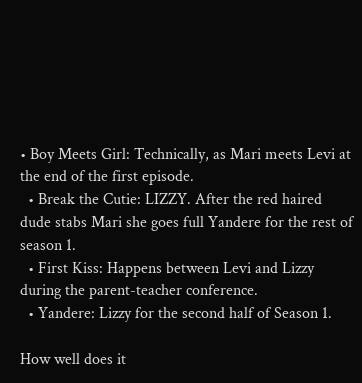• Boy Meets Girl: Technically, as Mari meets Levi at the end of the first episode.
  • Break the Cutie: LIZZY. After the red haired dude stabs Mari she goes full Yandere for the rest of season 1.
  • First Kiss: Happens between Levi and Lizzy during the parent-teacher conference.
  • Yandere: Lizzy for the second half of Season 1.

How well does it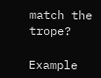match the trope?

Example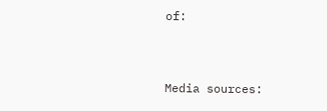of:


Media sources: